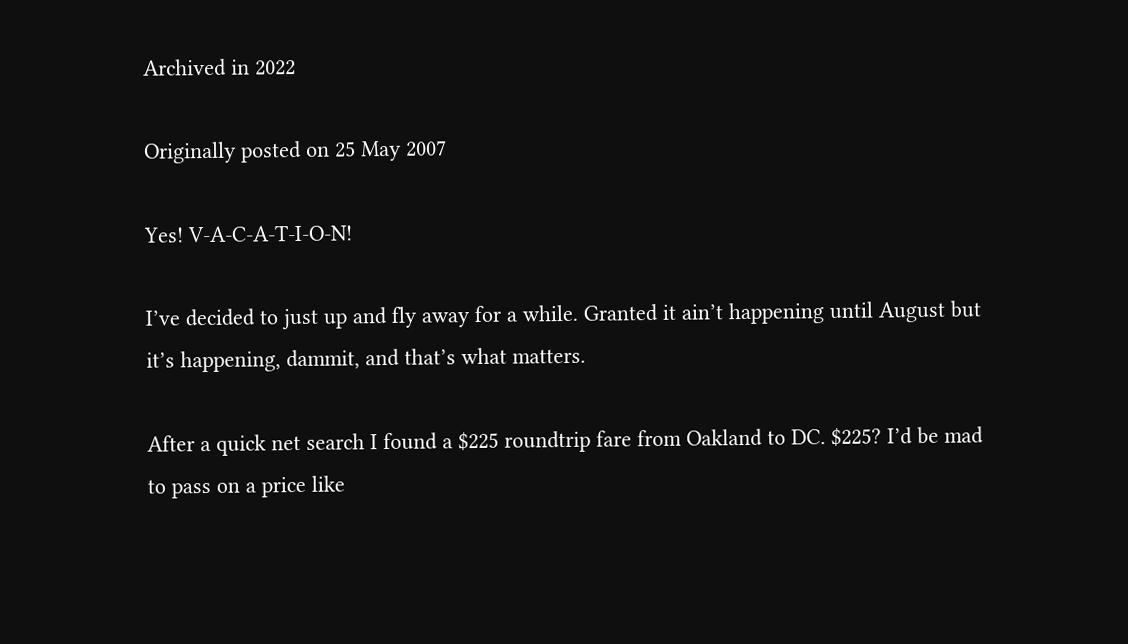Archived in 2022

Originally posted on 25 May 2007

Yes! V-A-C-A-T-I-O-N!

I’ve decided to just up and fly away for a while. Granted it ain’t happening until August but it’s happening, dammit, and that’s what matters.

After a quick net search I found a $225 roundtrip fare from Oakland to DC. $225? I’d be mad to pass on a price like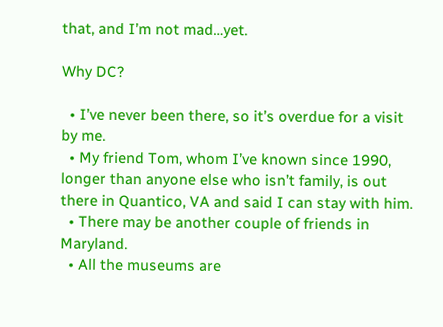that, and I’m not mad…yet.

Why DC?

  • I’ve never been there, so it’s overdue for a visit by me.
  • My friend Tom, whom I’ve known since 1990, longer than anyone else who isn’t family, is out there in Quantico, VA and said I can stay with him.
  • There may be another couple of friends in Maryland.
  • All the museums are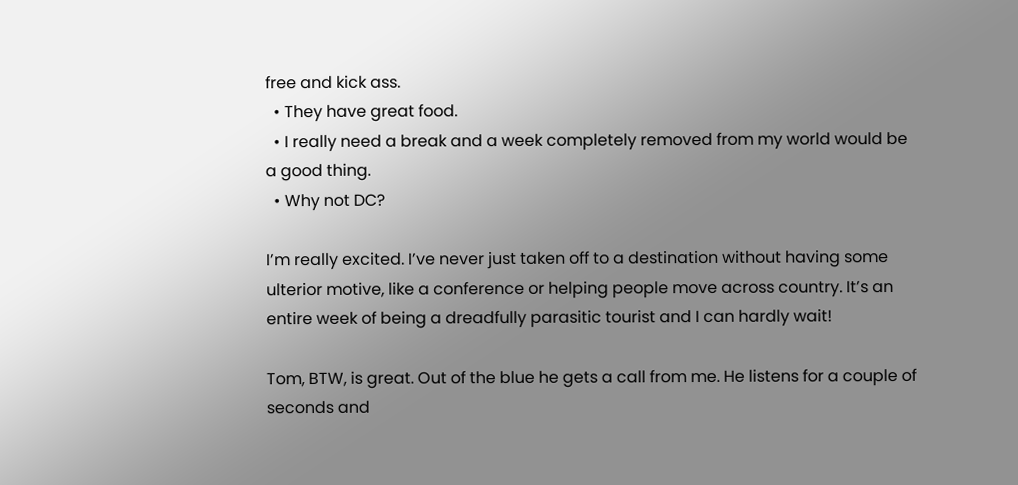free and kick ass.
  • They have great food.
  • I really need a break and a week completely removed from my world would be a good thing.
  • Why not DC?

I’m really excited. I’ve never just taken off to a destination without having some ulterior motive, like a conference or helping people move across country. It’s an entire week of being a dreadfully parasitic tourist and I can hardly wait!

Tom, BTW, is great. Out of the blue he gets a call from me. He listens for a couple of seconds and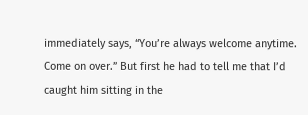immediately says, “You’re always welcome anytime. Come on over.” But first he had to tell me that I’d caught him sitting in the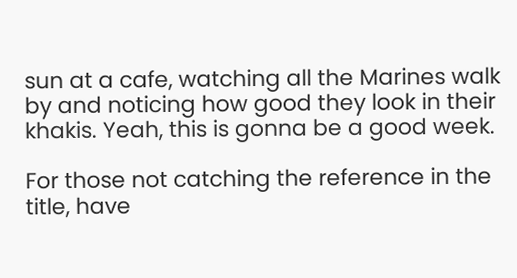sun at a cafe, watching all the Marines walk by and noticing how good they look in their khakis. Yeah, this is gonna be a good week.

For those not catching the reference in the title, have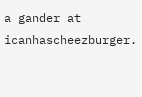a gander at icanhascheezburger.